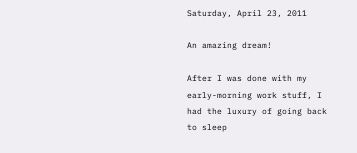Saturday, April 23, 2011

An amazing dream!

After I was done with my early-morning work stuff, I had the luxury of going back to sleep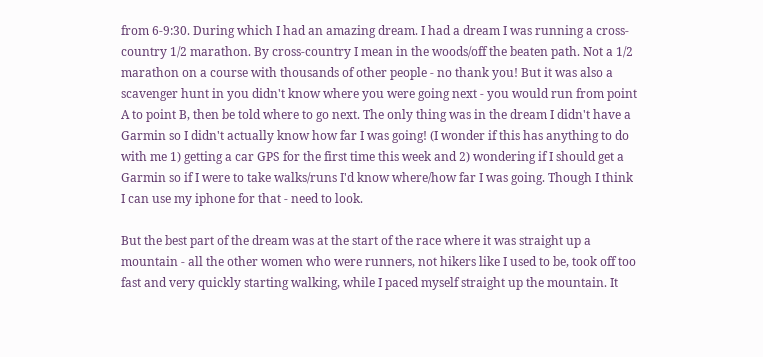from 6-9:30. During which I had an amazing dream. I had a dream I was running a cross-country 1/2 marathon. By cross-country I mean in the woods/off the beaten path. Not a 1/2 marathon on a course with thousands of other people - no thank you! But it was also a scavenger hunt in you didn't know where you were going next - you would run from point A to point B, then be told where to go next. The only thing was in the dream I didn't have a Garmin so I didn't actually know how far I was going! (I wonder if this has anything to do with me 1) getting a car GPS for the first time this week and 2) wondering if I should get a Garmin so if I were to take walks/runs I'd know where/how far I was going. Though I think I can use my iphone for that - need to look.

But the best part of the dream was at the start of the race where it was straight up a mountain - all the other women who were runners, not hikers like I used to be, took off too fast and very quickly starting walking, while I paced myself straight up the mountain. It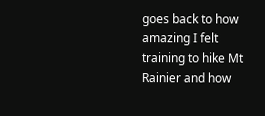goes back to how amazing I felt training to hike Mt Rainier and how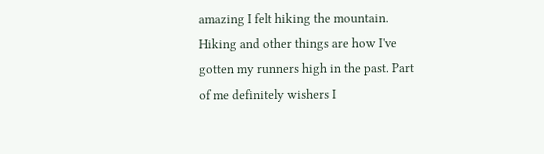amazing I felt hiking the mountain. Hiking and other things are how I've gotten my runners high in the past. Part of me definitely wishers I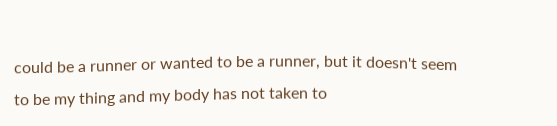could be a runner or wanted to be a runner, but it doesn't seem to be my thing and my body has not taken to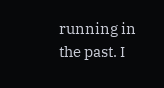running in the past. I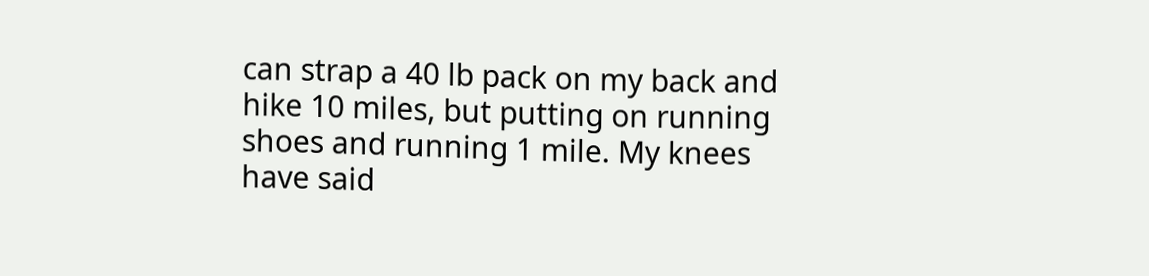can strap a 40 lb pack on my back and hike 10 miles, but putting on running shoes and running 1 mile. My knees have said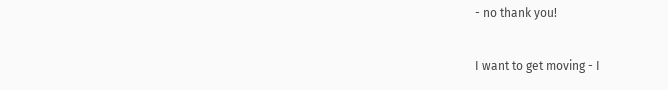- no thank you!

I want to get moving - I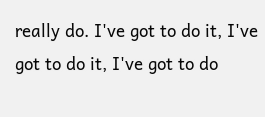really do. I've got to do it, I've got to do it, I've got to do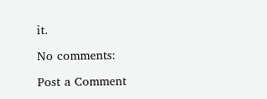it.

No comments:

Post a Comment